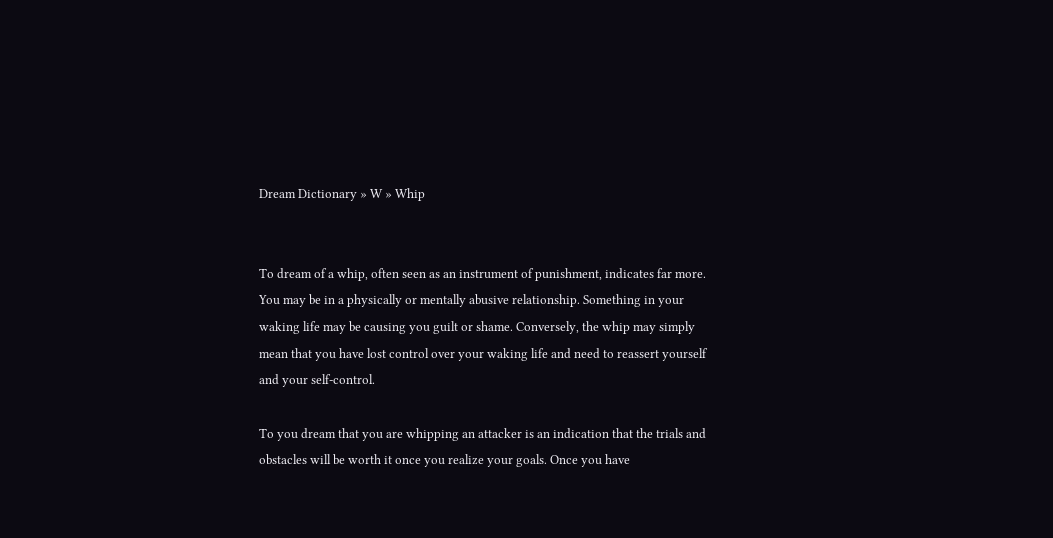Dream Dictionary » W » Whip


To dream of a whip, often seen as an instrument of punishment, indicates far more. You may be in a physically or mentally abusive relationship. Something in your waking life may be causing you guilt or shame. Conversely, the whip may simply mean that you have lost control over your waking life and need to reassert yourself and your self-control.

To you dream that you are whipping an attacker is an indication that the trials and obstacles will be worth it once you realize your goals. Once you have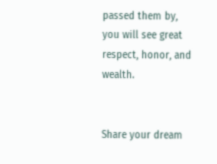passed them by, you will see great respect, honor, and wealth.


Share your dream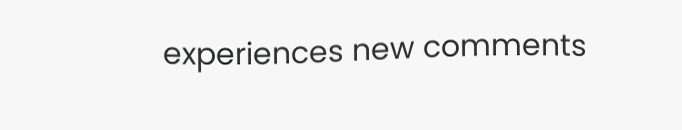experiences new comments